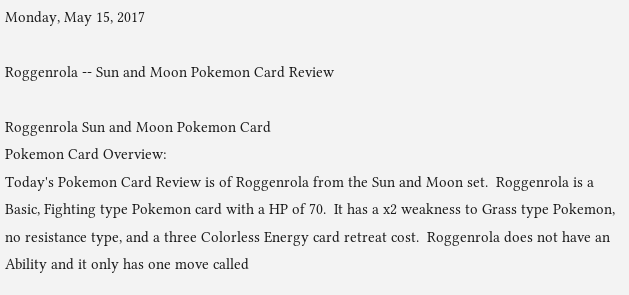Monday, May 15, 2017

Roggenrola -- Sun and Moon Pokemon Card Review

Roggenrola Sun and Moon Pokemon Card
Pokemon Card Overview:
Today's Pokemon Card Review is of Roggenrola from the Sun and Moon set.  Roggenrola is a Basic, Fighting type Pokemon card with a HP of 70.  It has a x2 weakness to Grass type Pokemon, no resistance type, and a three Colorless Energy card retreat cost.  Roggenrola does not have an Ability and it only has one move called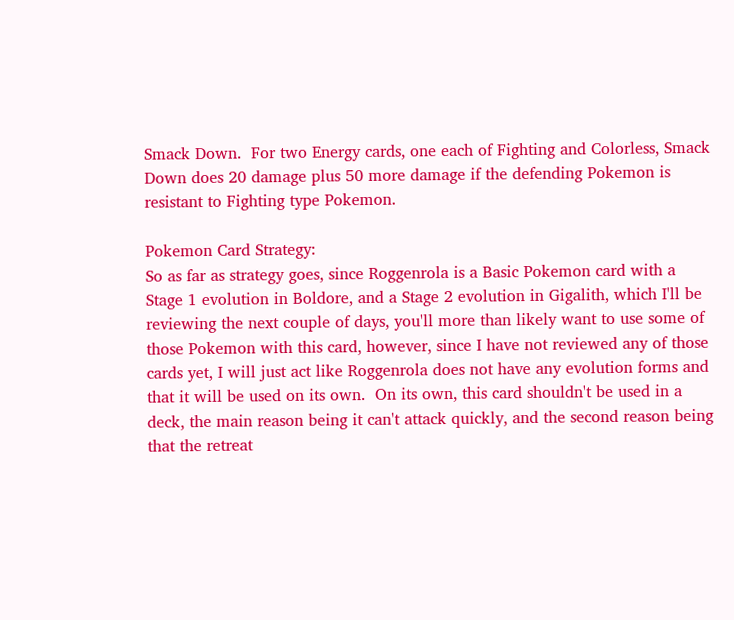Smack Down.  For two Energy cards, one each of Fighting and Colorless, Smack Down does 20 damage plus 50 more damage if the defending Pokemon is resistant to Fighting type Pokemon.

Pokemon Card Strategy:
So as far as strategy goes, since Roggenrola is a Basic Pokemon card with a Stage 1 evolution in Boldore, and a Stage 2 evolution in Gigalith, which I'll be reviewing the next couple of days, you'll more than likely want to use some of those Pokemon with this card, however, since I have not reviewed any of those cards yet, I will just act like Roggenrola does not have any evolution forms and that it will be used on its own.  On its own, this card shouldn't be used in a deck, the main reason being it can't attack quickly, and the second reason being that the retreat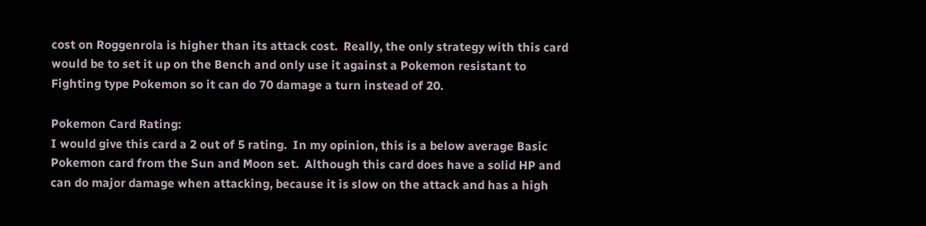cost on Roggenrola is higher than its attack cost.  Really, the only strategy with this card would be to set it up on the Bench and only use it against a Pokemon resistant to Fighting type Pokemon so it can do 70 damage a turn instead of 20.

Pokemon Card Rating:
I would give this card a 2 out of 5 rating.  In my opinion, this is a below average Basic Pokemon card from the Sun and Moon set.  Although this card does have a solid HP and can do major damage when attacking, because it is slow on the attack and has a high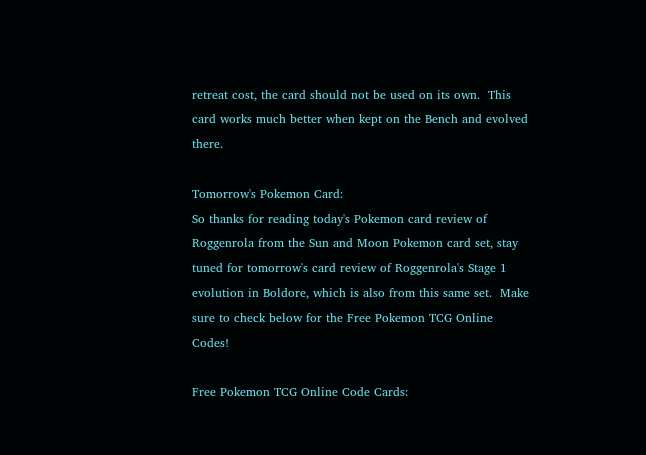retreat cost, the card should not be used on its own.  This card works much better when kept on the Bench and evolved there.

Tomorrow's Pokemon Card:
So thanks for reading today's Pokemon card review of Roggenrola from the Sun and Moon Pokemon card set, stay tuned for tomorrow's card review of Roggenrola's Stage 1 evolution in Boldore, which is also from this same set.  Make sure to check below for the Free Pokemon TCG Online Codes!

Free Pokemon TCG Online Code Cards: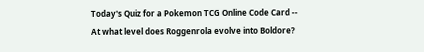Today's Quiz for a Pokemon TCG Online Code Card --
At what level does Roggenrola evolve into Boldore?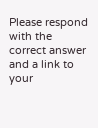Please respond with the correct answer and a link to your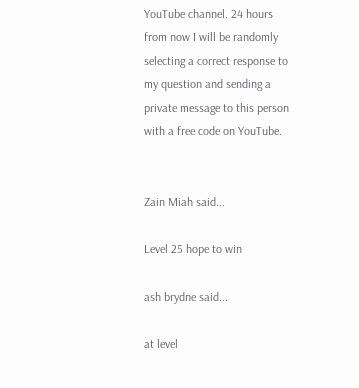YouTube channel. 24 hours from now I will be randomly selecting a correct response to my question and sending a private message to this person with a free code on YouTube.


Zain Miah said...

Level 25 hope to win

ash brydne said...

at level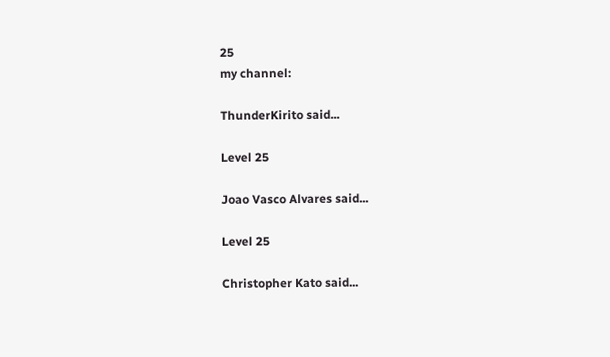25
my channel:

ThunderKirito said...

Level 25

Joao Vasco Alvares said...

Level 25

Christopher Kato said...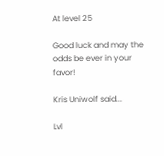At level 25

Good luck and may the odds be ever in your favor!

Kris Uniwolf said...

Lvl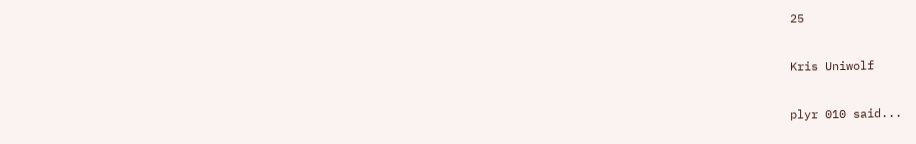25

Kris Uniwolf

plyr 010 said...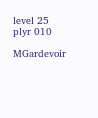level 25
plyr 010

MGardevoir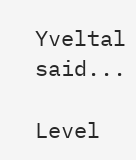Yveltal said...

Level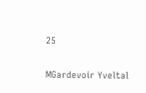25

MGardevoir Yveltal